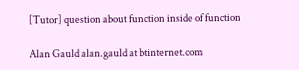[Tutor] question about function inside of function

Alan Gauld alan.gauld at btinternet.com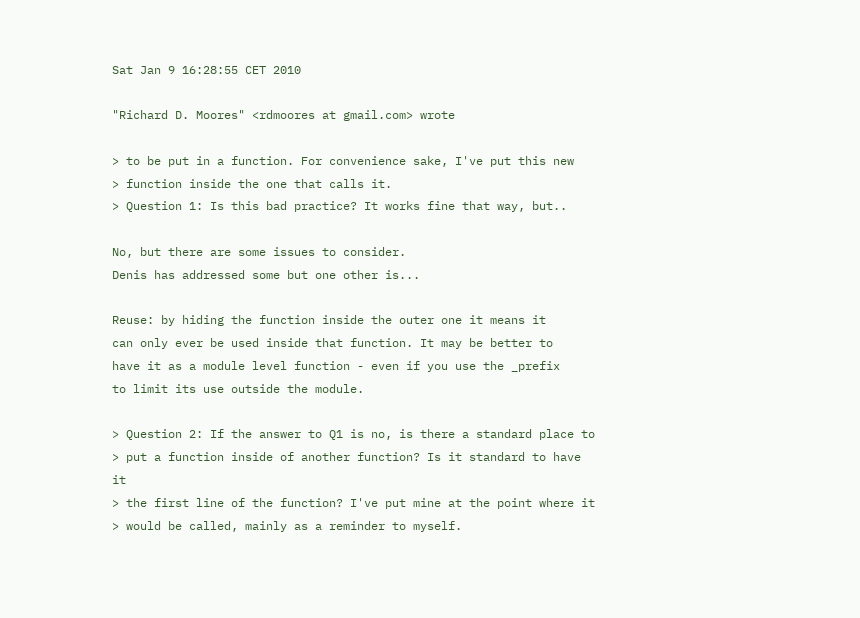Sat Jan 9 16:28:55 CET 2010

"Richard D. Moores" <rdmoores at gmail.com> wrote

> to be put in a function. For convenience sake, I've put this new
> function inside the one that calls it.
> Question 1: Is this bad practice? It works fine that way, but..

No, but there are some issues to consider.
Denis has addressed some but one other is...

Reuse: by hiding the function inside the outer one it means it
can only ever be used inside that function. It may be better to
have it as a module level function - even if you use the _prefix
to limit its use outside the module.

> Question 2: If the answer to Q1 is no, is there a standard place to
> put a function inside of another function? Is it standard to have it
> the first line of the function? I've put mine at the point where it
> would be called, mainly as a reminder to myself.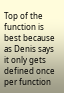Top of the function is best because as Denis says it only gets
defined once per function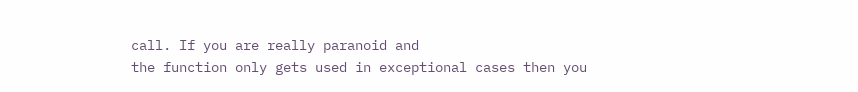call. If you are really paranoid and
the function only gets used in exceptional cases then you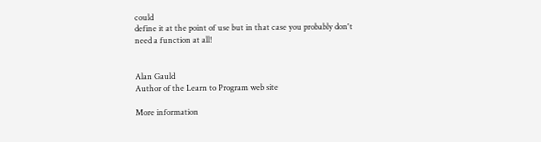could
define it at the point of use but in that case you probably don't
need a function at all!


Alan Gauld
Author of the Learn to Program web site

More information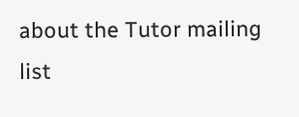about the Tutor mailing list